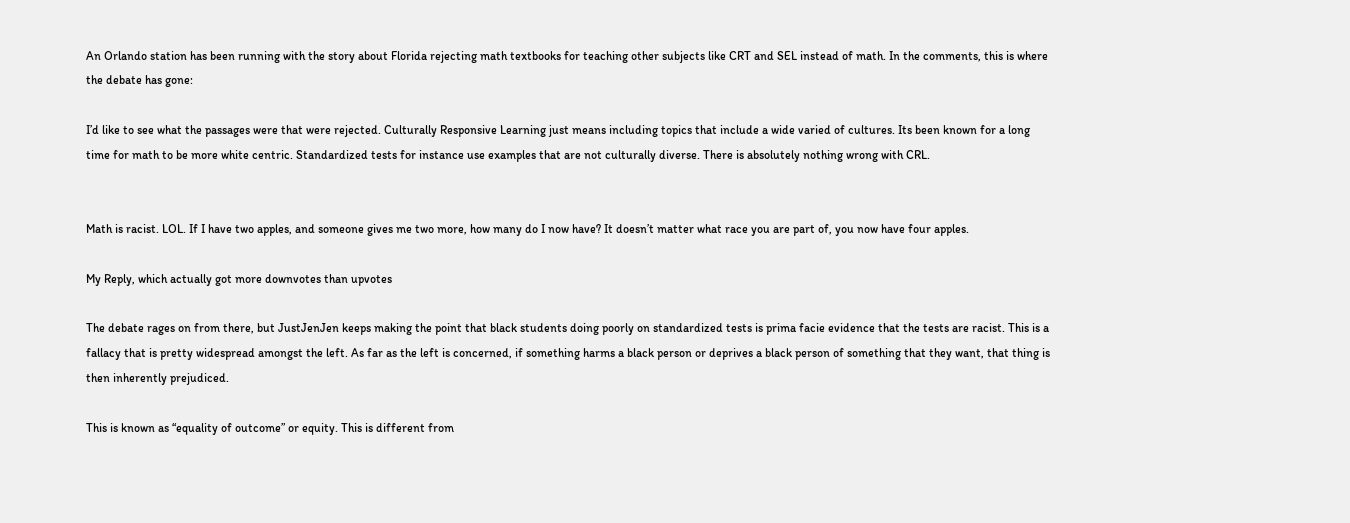An Orlando station has been running with the story about Florida rejecting math textbooks for teaching other subjects like CRT and SEL instead of math. In the comments, this is where the debate has gone:

I’d like to see what the passages were that were rejected. Culturally Responsive Learning just means including topics that include a wide varied of cultures. Its been known for a long time for math to be more white centric. Standardized tests for instance use examples that are not culturally diverse. There is absolutely nothing wrong with CRL.


Math is racist. LOL. If I have two apples, and someone gives me two more, how many do I now have? It doesn’t matter what race you are part of, you now have four apples.

My Reply, which actually got more downvotes than upvotes

The debate rages on from there, but JustJenJen keeps making the point that black students doing poorly on standardized tests is prima facie evidence that the tests are racist. This is a fallacy that is pretty widespread amongst the left. As far as the left is concerned, if something harms a black person or deprives a black person of something that they want, that thing is then inherently prejudiced.

This is known as “equality of outcome” or equity. This is different from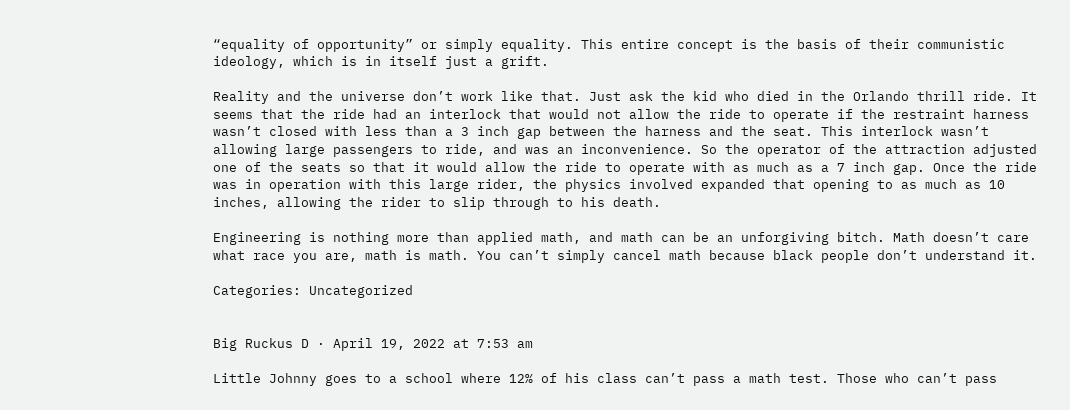“equality of opportunity” or simply equality. This entire concept is the basis of their communistic ideology, which is in itself just a grift.

Reality and the universe don’t work like that. Just ask the kid who died in the Orlando thrill ride. It seems that the ride had an interlock that would not allow the ride to operate if the restraint harness wasn’t closed with less than a 3 inch gap between the harness and the seat. This interlock wasn’t allowing large passengers to ride, and was an inconvenience. So the operator of the attraction adjusted one of the seats so that it would allow the ride to operate with as much as a 7 inch gap. Once the ride was in operation with this large rider, the physics involved expanded that opening to as much as 10 inches, allowing the rider to slip through to his death.

Engineering is nothing more than applied math, and math can be an unforgiving bitch. Math doesn’t care what race you are, math is math. You can’t simply cancel math because black people don’t understand it.

Categories: Uncategorized


Big Ruckus D · April 19, 2022 at 7:53 am

Little Johnny goes to a school where 12% of his class can’t pass a math test. Those who can’t pass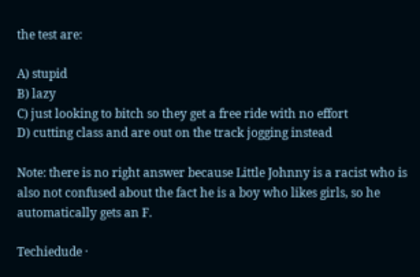the test are:

A) stupid
B) lazy
C) just looking to bitch so they get a free ride with no effort
D) cutting class and are out on the track jogging instead

Note: there is no right answer because Little Johnny is a racist who is also not confused about the fact he is a boy who likes girls, so he automatically gets an F.

Techiedude ·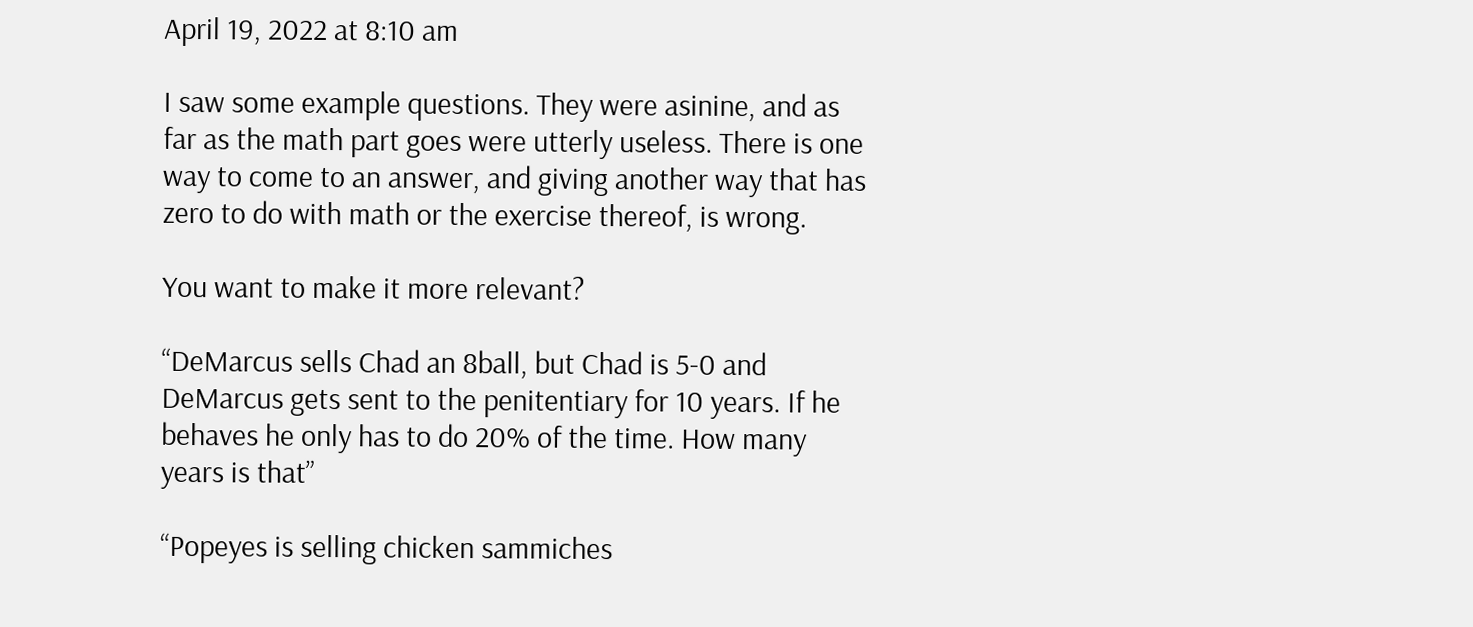April 19, 2022 at 8:10 am

I saw some example questions. They were asinine, and as far as the math part goes were utterly useless. There is one way to come to an answer, and giving another way that has zero to do with math or the exercise thereof, is wrong.

You want to make it more relevant?

“DeMarcus sells Chad an 8ball, but Chad is 5-0 and DeMarcus gets sent to the penitentiary for 10 years. If he behaves he only has to do 20% of the time. How many years is that”

“Popeyes is selling chicken sammiches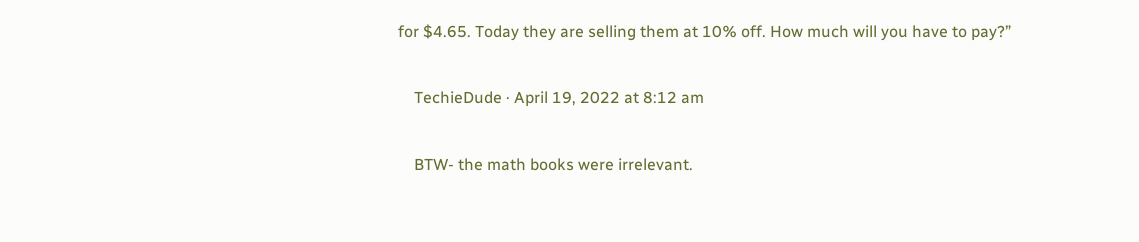for $4.65. Today they are selling them at 10% off. How much will you have to pay?”

    TechieDude · April 19, 2022 at 8:12 am

    BTW- the math books were irrelevant.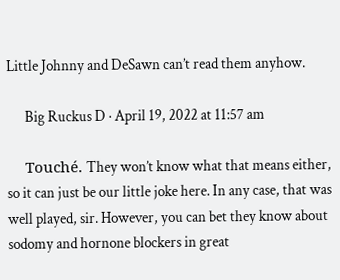Little Johnny and DeSawn can’t read them anyhow.

      Big Ruckus D · April 19, 2022 at 11:57 am

      Touché. They won’t know what that means either, so it can just be our little joke here. In any case, that was well played, sir. However, you can bet they know about sodomy and hornone blockers in great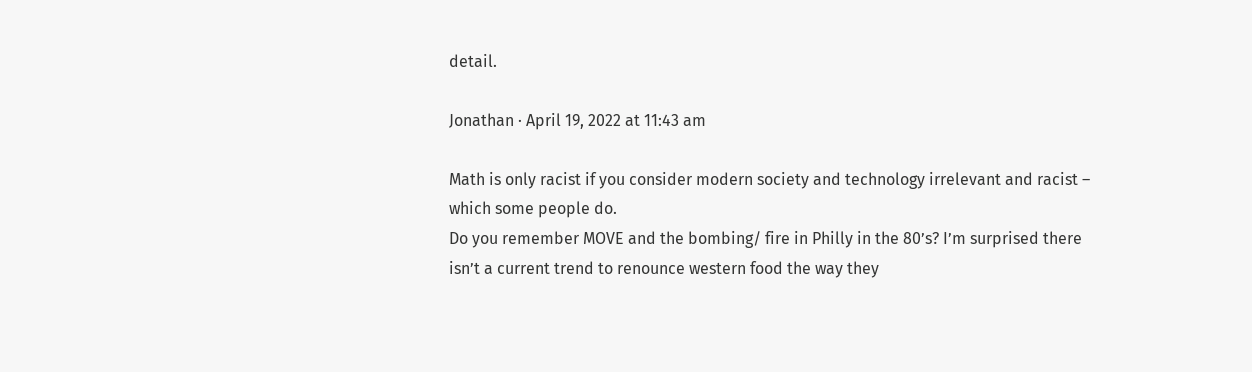detail.

Jonathan · April 19, 2022 at 11:43 am

Math is only racist if you consider modern society and technology irrelevant and racist – which some people do.
Do you remember MOVE and the bombing/ fire in Philly in the 80’s? I’m surprised there isn’t a current trend to renounce western food the way they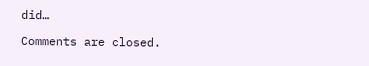did…

Comments are closed.